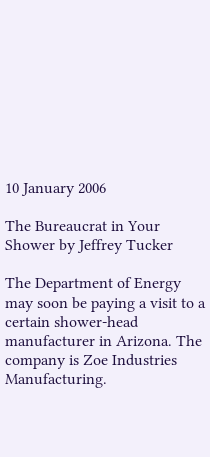10 January 2006

The Bureaucrat in Your Shower by Jeffrey Tucker

The Department of Energy may soon be paying a visit to a certain shower-head manufacturer in Arizona. The company is Zoe Industries Manufacturing.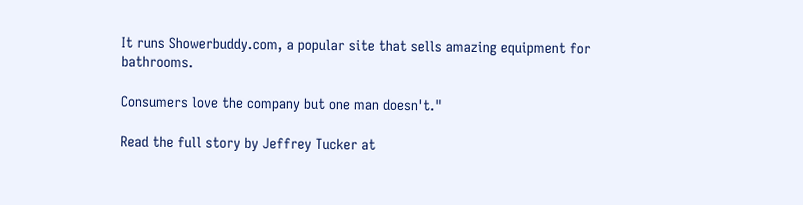It runs Showerbuddy.com, a popular site that sells amazing equipment for bathrooms.

Consumers love the company but one man doesn't."

Read the full story by Jeffrey Tucker at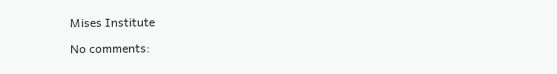Mises Institute

No comments: